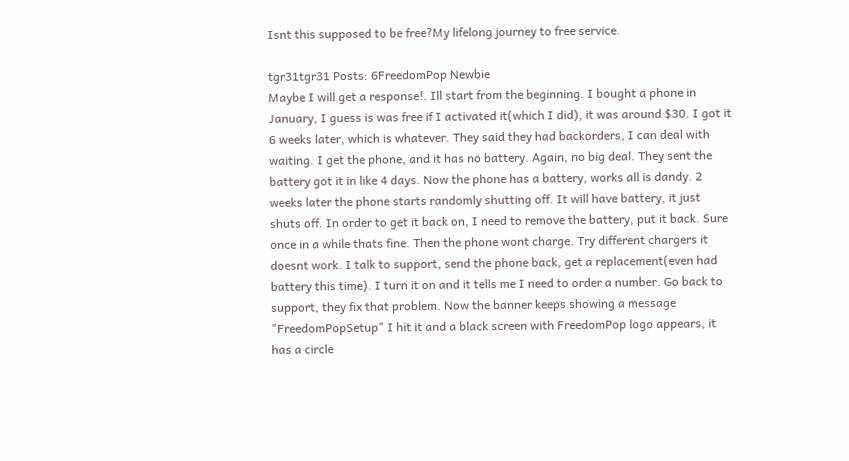Isnt this supposed to be free?My lifelong journey to free service.

tgr31tgr31 Posts: 6FreedomPop Newbie
Maybe I will get a response!. Ill start from the beginning. I bought a phone in January, I guess is was free if I activated it(which I did), it was around $30. I got it 6 weeks later, which is whatever. They said they had backorders, I can deal with waiting. I get the phone, and it has no battery. Again, no big deal. They sent the battery got it in like 4 days. Now the phone has a battery, works all is dandy. 2 weeks later the phone starts randomly shutting off. It will have battery, it just shuts off. In order to get it back on, I need to remove the battery, put it back. Sure once in a while thats fine. Then the phone wont charge. Try different chargers it doesnt work. I talk to support, send the phone back, get a replacement(even had battery this time). I turn it on and it tells me I need to order a number. Go back to support, they fix that problem. Now the banner keeps showing a message "FreedomPopSetup" I hit it and a black screen with FreedomPop logo appears, it has a circle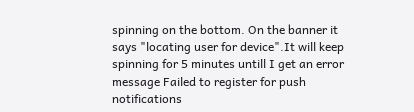spinning on the bottom. On the banner it says "locating user for device".It will keep spinning for 5 minutes untill I get an error message Failed to register for push notifications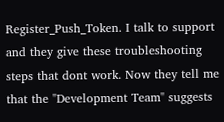Register_Push_Token. I talk to support and they give these troubleshooting steps that dont work. Now they tell me that the "Development Team" suggests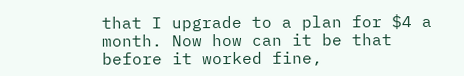that I upgrade to a plan for $4 a month. Now how can it be that before it worked fine,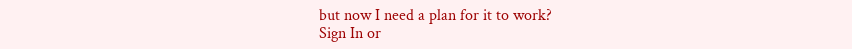but now I need a plan for it to work?
Sign In or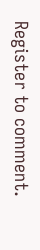Register to comment.